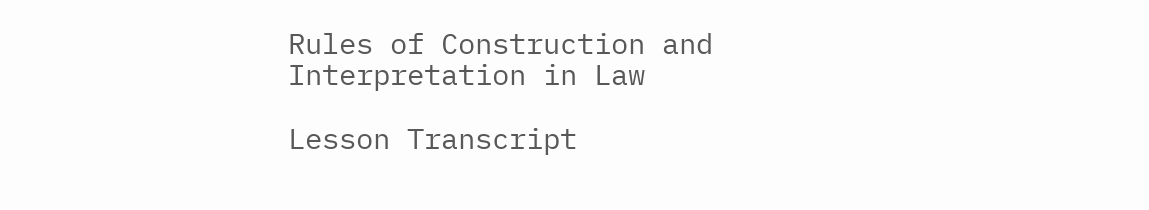Rules of Construction and Interpretation in Law

Lesson Transcript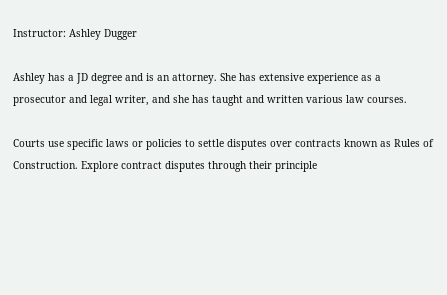Instructor: Ashley Dugger

Ashley has a JD degree and is an attorney. She has extensive experience as a prosecutor and legal writer, and she has taught and written various law courses.

Courts use specific laws or policies to settle disputes over contracts known as Rules of Construction. Explore contract disputes through their principle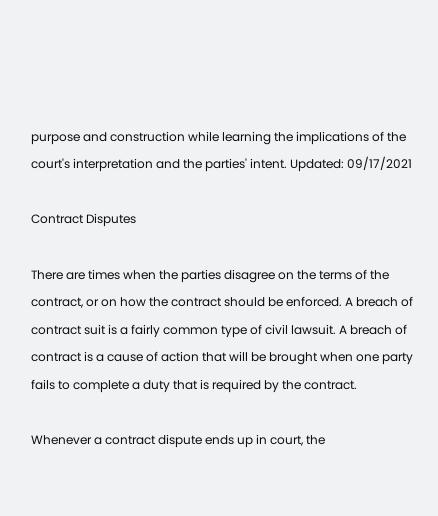purpose and construction while learning the implications of the court's interpretation and the parties' intent. Updated: 09/17/2021

Contract Disputes

There are times when the parties disagree on the terms of the contract, or on how the contract should be enforced. A breach of contract suit is a fairly common type of civil lawsuit. A breach of contract is a cause of action that will be brought when one party fails to complete a duty that is required by the contract.

Whenever a contract dispute ends up in court, the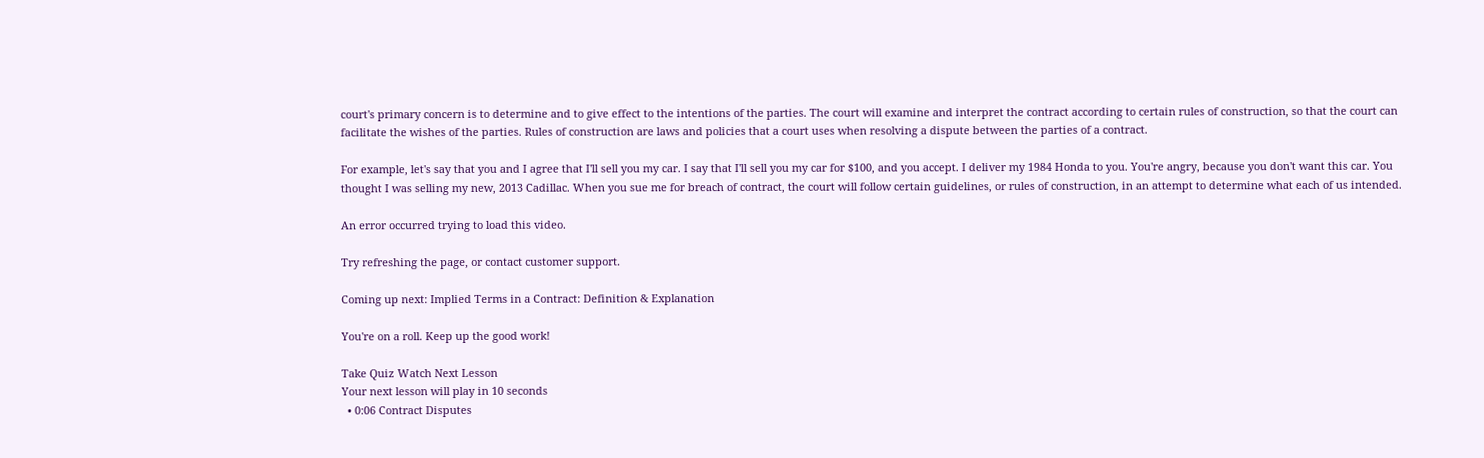court's primary concern is to determine and to give effect to the intentions of the parties. The court will examine and interpret the contract according to certain rules of construction, so that the court can facilitate the wishes of the parties. Rules of construction are laws and policies that a court uses when resolving a dispute between the parties of a contract.

For example, let's say that you and I agree that I'll sell you my car. I say that I'll sell you my car for $100, and you accept. I deliver my 1984 Honda to you. You're angry, because you don't want this car. You thought I was selling my new, 2013 Cadillac. When you sue me for breach of contract, the court will follow certain guidelines, or rules of construction, in an attempt to determine what each of us intended.

An error occurred trying to load this video.

Try refreshing the page, or contact customer support.

Coming up next: Implied Terms in a Contract: Definition & Explanation

You're on a roll. Keep up the good work!

Take Quiz Watch Next Lesson
Your next lesson will play in 10 seconds
  • 0:06 Contract Disputes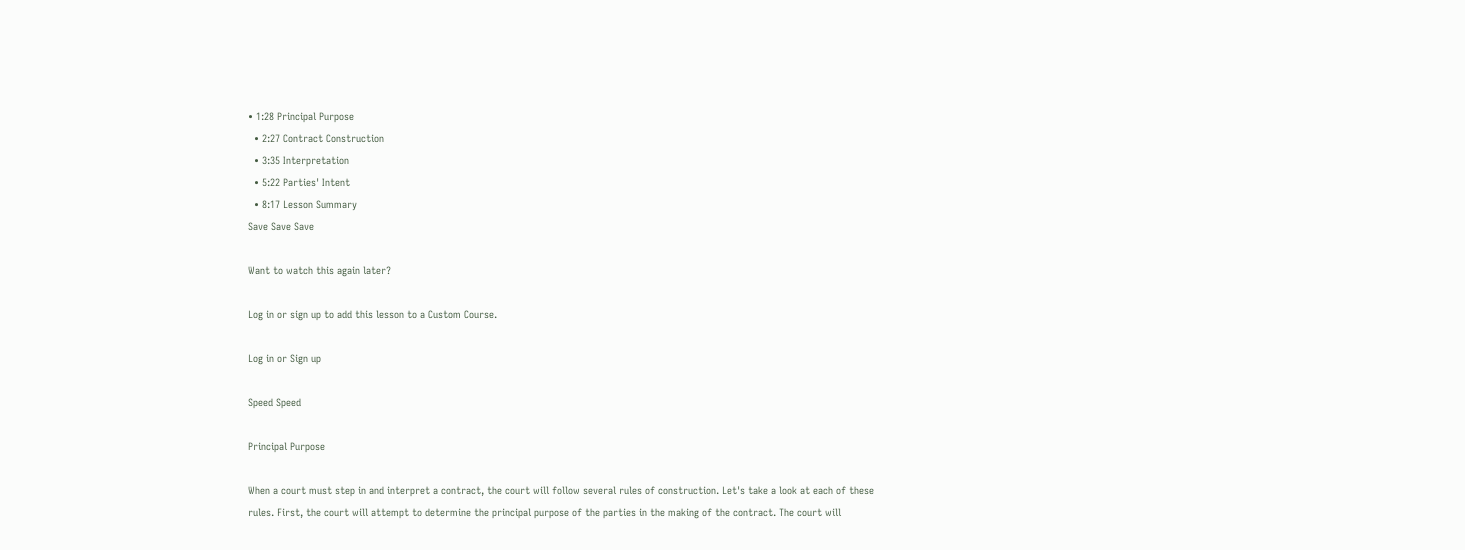• 1:28 Principal Purpose
  • 2:27 Contract Construction
  • 3:35 Interpretation
  • 5:22 Parties' Intent
  • 8:17 Lesson Summary
Save Save Save

Want to watch this again later?

Log in or sign up to add this lesson to a Custom Course.

Log in or Sign up

Speed Speed

Principal Purpose

When a court must step in and interpret a contract, the court will follow several rules of construction. Let's take a look at each of these rules. First, the court will attempt to determine the principal purpose of the parties in the making of the contract. The court will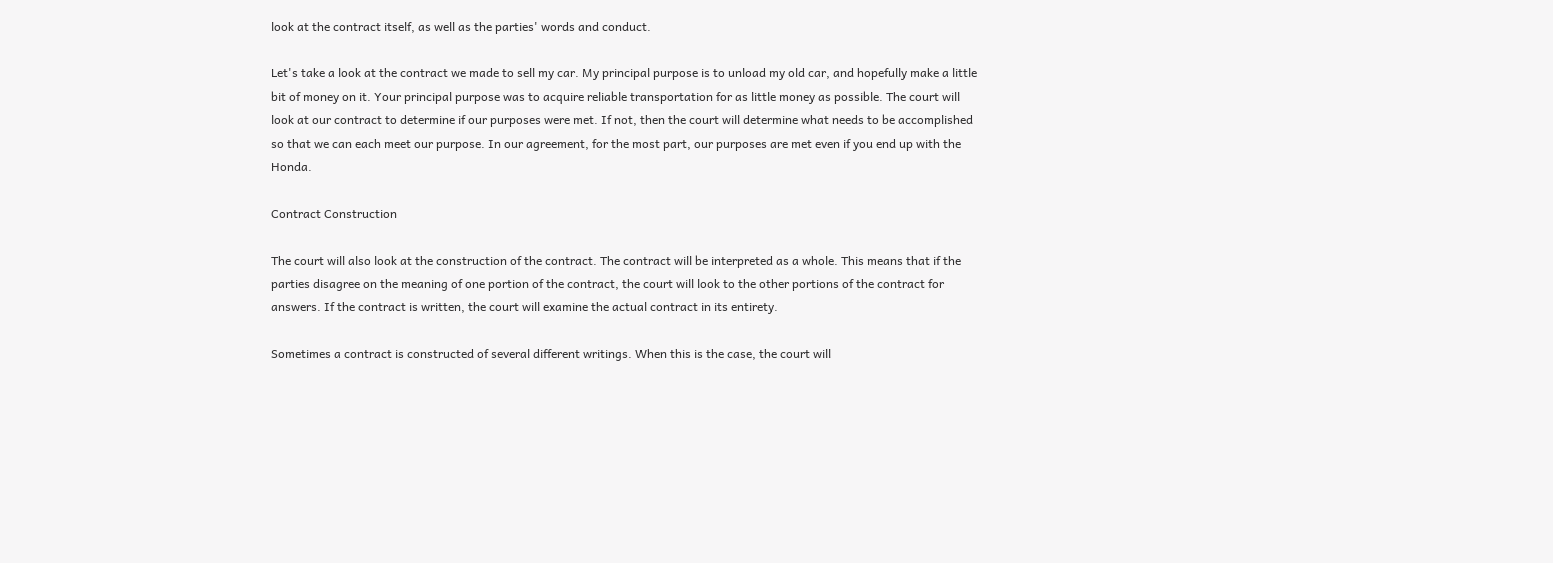look at the contract itself, as well as the parties' words and conduct.

Let's take a look at the contract we made to sell my car. My principal purpose is to unload my old car, and hopefully make a little bit of money on it. Your principal purpose was to acquire reliable transportation for as little money as possible. The court will look at our contract to determine if our purposes were met. If not, then the court will determine what needs to be accomplished so that we can each meet our purpose. In our agreement, for the most part, our purposes are met even if you end up with the Honda.

Contract Construction

The court will also look at the construction of the contract. The contract will be interpreted as a whole. This means that if the parties disagree on the meaning of one portion of the contract, the court will look to the other portions of the contract for answers. If the contract is written, the court will examine the actual contract in its entirety.

Sometimes a contract is constructed of several different writings. When this is the case, the court will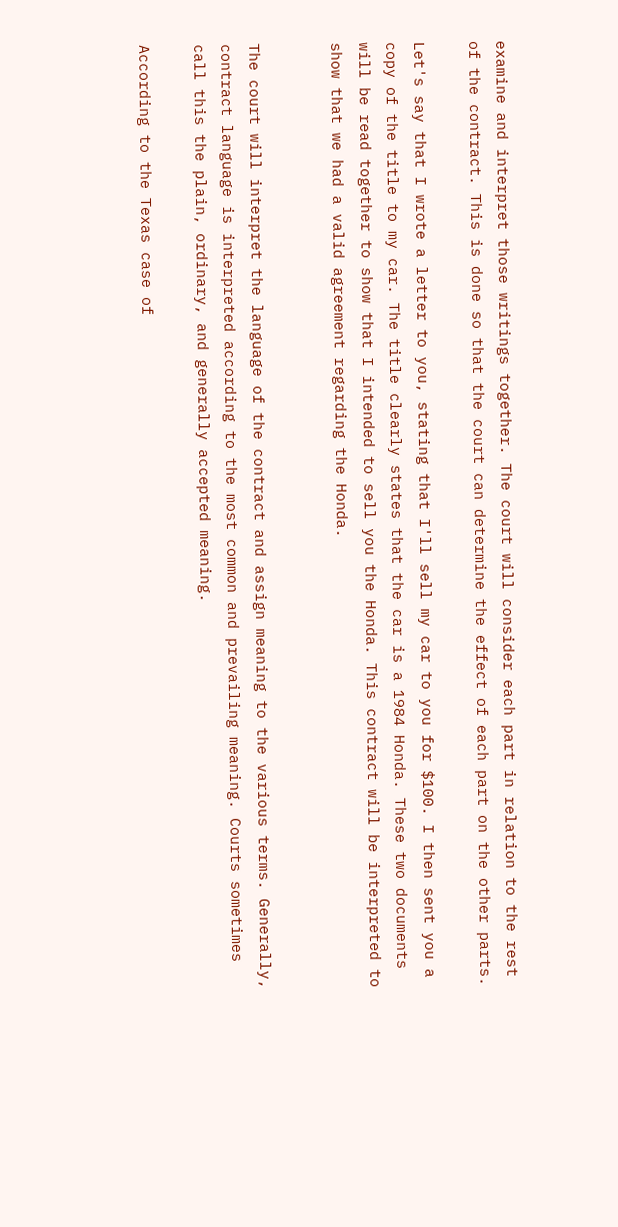examine and interpret those writings together. The court will consider each part in relation to the rest of the contract. This is done so that the court can determine the effect of each part on the other parts.

Let's say that I wrote a letter to you, stating that I'll sell my car to you for $100. I then sent you a copy of the title to my car. The title clearly states that the car is a 1984 Honda. These two documents will be read together to show that I intended to sell you the Honda. This contract will be interpreted to show that we had a valid agreement regarding the Honda.


The court will interpret the language of the contract and assign meaning to the various terms. Generally, contract language is interpreted according to the most common and prevailing meaning. Courts sometimes call this the plain, ordinary, and generally accepted meaning.

According to the Texas case of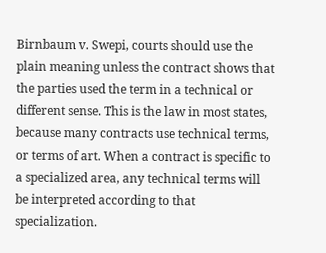Birnbaum v. Swepi, courts should use the plain meaning unless the contract shows that the parties used the term in a technical or different sense. This is the law in most states, because many contracts use technical terms, or terms of art. When a contract is specific to a specialized area, any technical terms will be interpreted according to that specialization.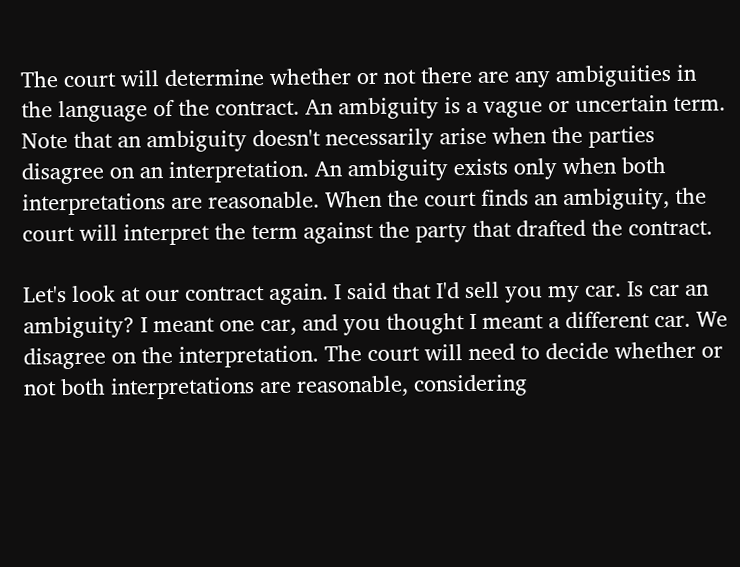The court will determine whether or not there are any ambiguities in the language of the contract. An ambiguity is a vague or uncertain term. Note that an ambiguity doesn't necessarily arise when the parties disagree on an interpretation. An ambiguity exists only when both interpretations are reasonable. When the court finds an ambiguity, the court will interpret the term against the party that drafted the contract.

Let's look at our contract again. I said that I'd sell you my car. Is car an ambiguity? I meant one car, and you thought I meant a different car. We disagree on the interpretation. The court will need to decide whether or not both interpretations are reasonable, considering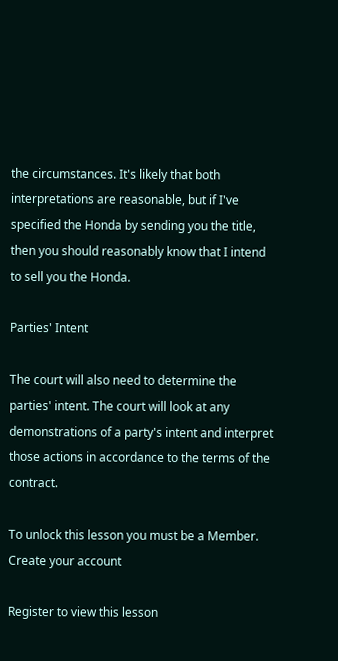the circumstances. It's likely that both interpretations are reasonable, but if I've specified the Honda by sending you the title, then you should reasonably know that I intend to sell you the Honda.

Parties' Intent

The court will also need to determine the parties' intent. The court will look at any demonstrations of a party's intent and interpret those actions in accordance to the terms of the contract.

To unlock this lesson you must be a Member.
Create your account

Register to view this lesson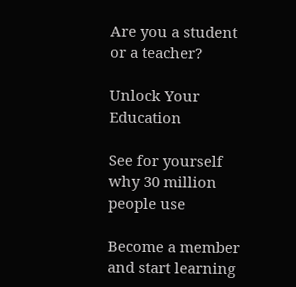Are you a student or a teacher?

Unlock Your Education

See for yourself why 30 million people use

Become a member and start learning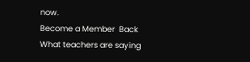now.
Become a Member  Back
What teachers are saying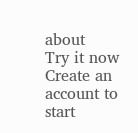about
Try it now
Create an account to start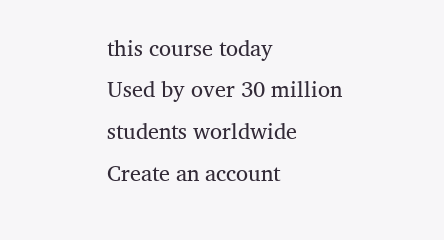this course today
Used by over 30 million students worldwide
Create an account